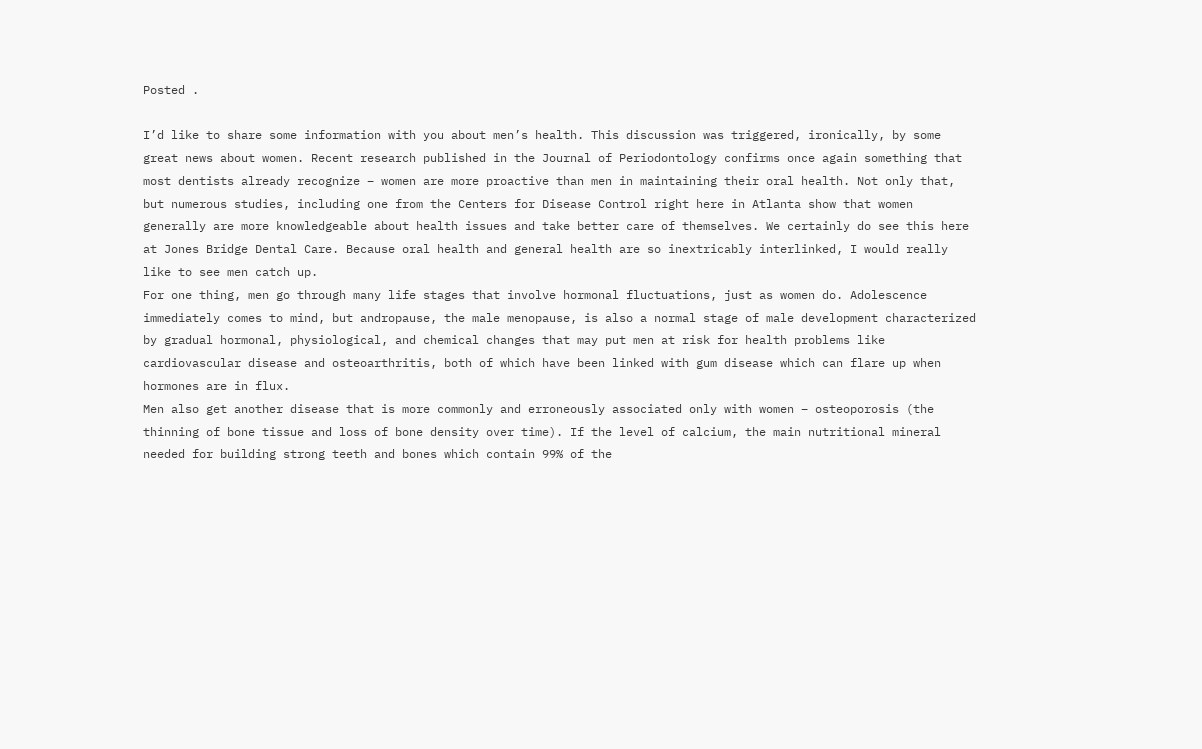Posted .

I’d like to share some information with you about men’s health. This discussion was triggered, ironically, by some great news about women. Recent research published in the Journal of Periodontology confirms once again something that most dentists already recognize – women are more proactive than men in maintaining their oral health. Not only that, but numerous studies, including one from the Centers for Disease Control right here in Atlanta show that women generally are more knowledgeable about health issues and take better care of themselves. We certainly do see this here at Jones Bridge Dental Care. Because oral health and general health are so inextricably interlinked, I would really like to see men catch up.
For one thing, men go through many life stages that involve hormonal fluctuations, just as women do. Adolescence immediately comes to mind, but andropause, the male menopause, is also a normal stage of male development characterized by gradual hormonal, physiological, and chemical changes that may put men at risk for health problems like cardiovascular disease and osteoarthritis, both of which have been linked with gum disease which can flare up when hormones are in flux.
Men also get another disease that is more commonly and erroneously associated only with women – osteoporosis (the thinning of bone tissue and loss of bone density over time). If the level of calcium, the main nutritional mineral needed for building strong teeth and bones which contain 99% of the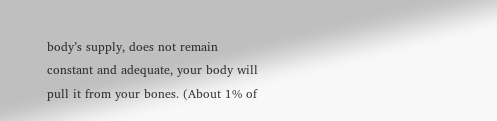body’s supply, does not remain constant and adequate, your body will pull it from your bones. (About 1% of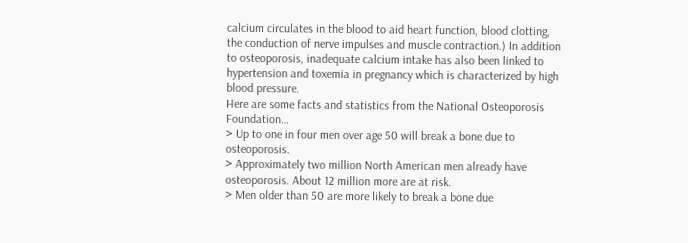calcium circulates in the blood to aid heart function, blood clotting, the conduction of nerve impulses and muscle contraction.) In addition to osteoporosis, inadequate calcium intake has also been linked to hypertension and toxemia in pregnancy which is characterized by high blood pressure.
Here are some facts and statistics from the National Osteoporosis Foundation…
> Up to one in four men over age 50 will break a bone due to osteoporosis.
> Approximately two million North American men already have osteoporosis. About 12 million more are at risk.
> Men older than 50 are more likely to break a bone due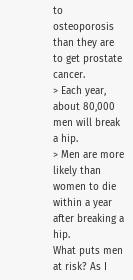to osteoporosis than they are to get prostate cancer.
> Each year, about 80,000 men will break a hip.
> Men are more likely than women to die within a year after breaking a hip.
What puts men at risk? As I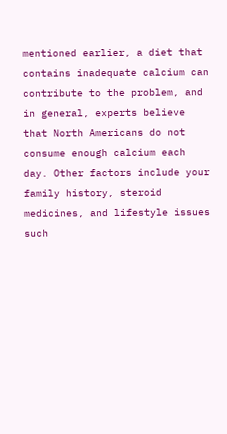mentioned earlier, a diet that contains inadequate calcium can contribute to the problem, and in general, experts believe that North Americans do not consume enough calcium each day. Other factors include your family history, steroid medicines, and lifestyle issues such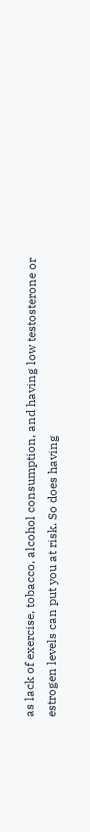as lack of exercise, tobacco, alcohol consumption, and having low testosterone or estrogen levels can put you at risk. So does having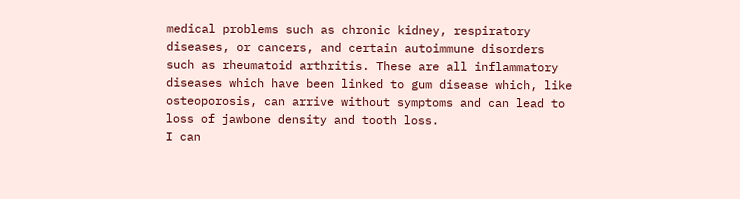medical problems such as chronic kidney, respiratory diseases, or cancers, and certain autoimmune disorders such as rheumatoid arthritis. These are all inflammatory diseases which have been linked to gum disease which, like osteoporosis, can arrive without symptoms and can lead to loss of jawbone density and tooth loss.
I can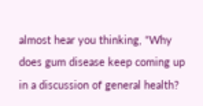almost hear you thinking, “Why does gum disease keep coming up in a discussion of general health?